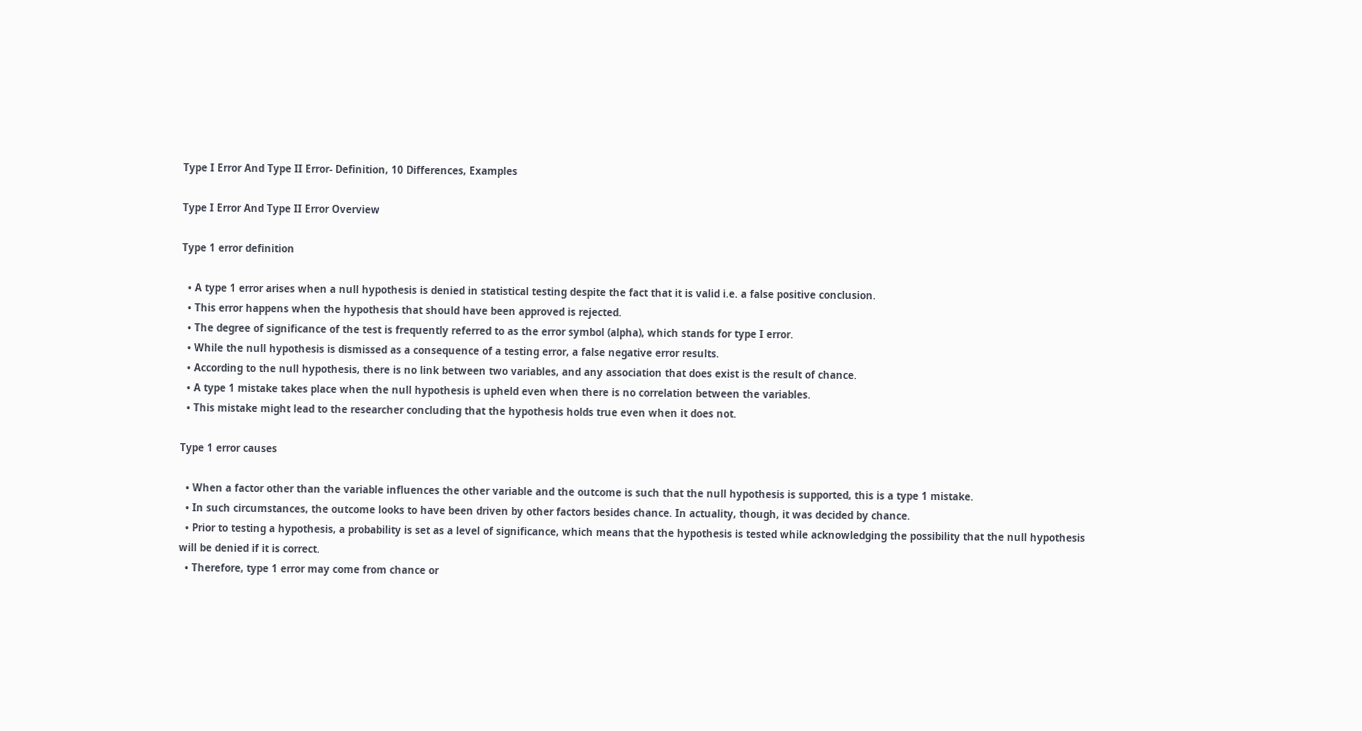Type I Error And Type II Error- Definition, 10 Differences, Examples

Type I Error And Type II Error Overview

Type 1 error definition

  • A type 1 error arises when a null hypothesis is denied in statistical testing despite the fact that it is valid i.e. a false positive conclusion.
  • This error happens when the hypothesis that should have been approved is rejected.
  • The degree of significance of the test is frequently referred to as the error symbol (alpha), which stands for type I error.
  • While the null hypothesis is dismissed as a consequence of a testing error, a false negative error results.
  • According to the null hypothesis, there is no link between two variables, and any association that does exist is the result of chance.
  • A type 1 mistake takes place when the null hypothesis is upheld even when there is no correlation between the variables.
  • This mistake might lead to the researcher concluding that the hypothesis holds true even when it does not.

Type 1 error causes

  • When a factor other than the variable influences the other variable and the outcome is such that the null hypothesis is supported, this is a type 1 mistake.
  • In such circumstances, the outcome looks to have been driven by other factors besides chance. In actuality, though, it was decided by chance.
  • Prior to testing a hypothesis, a probability is set as a level of significance, which means that the hypothesis is tested while acknowledging the possibility that the null hypothesis will be denied if it is correct.
  • Therefore, type 1 error may come from chance or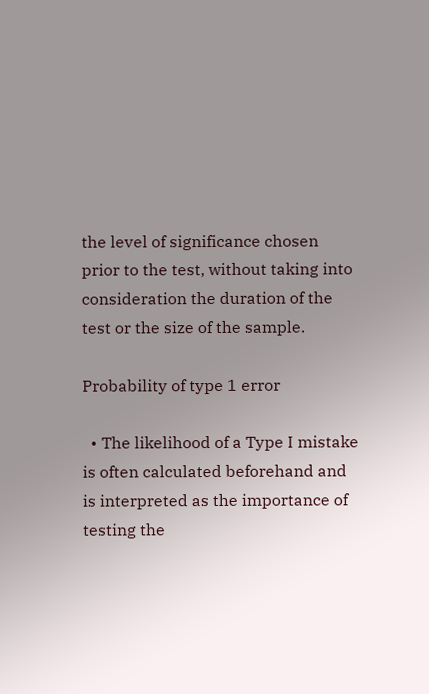the level of significance chosen prior to the test, without taking into consideration the duration of the test or the size of the sample.

Probability of type 1 error

  • The likelihood of a Type I mistake is often calculated beforehand and is interpreted as the importance of testing the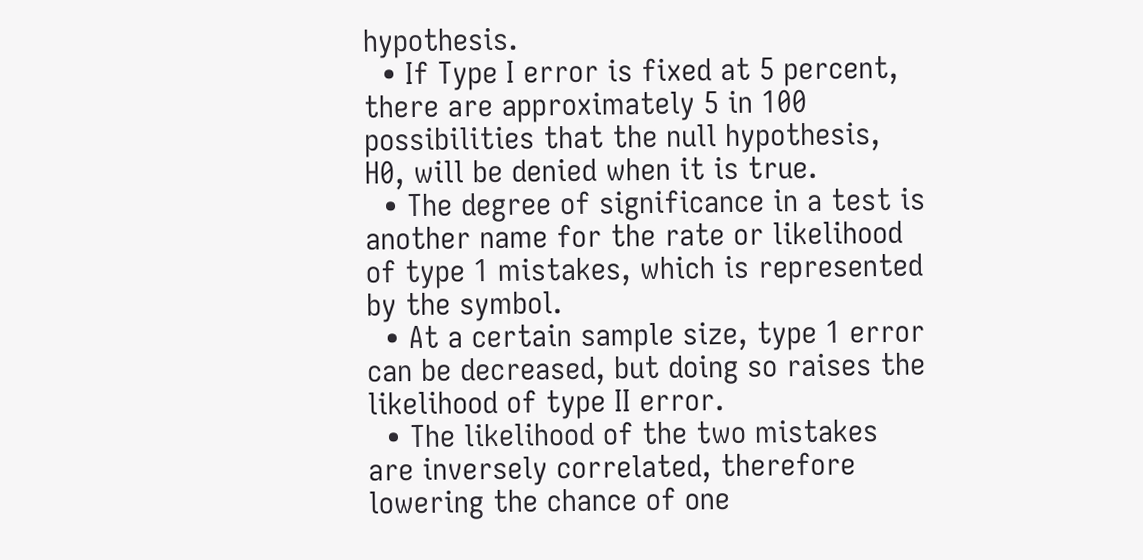hypothesis.
  • If Type I error is fixed at 5 percent, there are approximately 5 in 100 possibilities that the null hypothesis, H0, will be denied when it is true.
  • The degree of significance in a test is another name for the rate or likelihood of type 1 mistakes, which is represented by the symbol.
  • At a certain sample size, type 1 error can be decreased, but doing so raises the likelihood of type II error.
  • The likelihood of the two mistakes are inversely correlated, therefore lowering the chance of one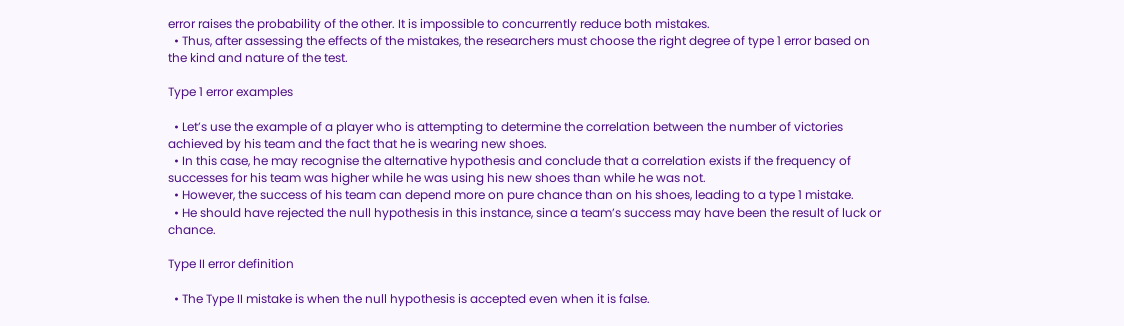error raises the probability of the other. It is impossible to concurrently reduce both mistakes.
  • Thus, after assessing the effects of the mistakes, the researchers must choose the right degree of type 1 error based on the kind and nature of the test.

Type 1 error examples

  • Let’s use the example of a player who is attempting to determine the correlation between the number of victories achieved by his team and the fact that he is wearing new shoes.
  • In this case, he may recognise the alternative hypothesis and conclude that a correlation exists if the frequency of successes for his team was higher while he was using his new shoes than while he was not.
  • However, the success of his team can depend more on pure chance than on his shoes, leading to a type 1 mistake.
  • He should have rejected the null hypothesis in this instance, since a team’s success may have been the result of luck or chance.

Type II error definition

  • The Type II mistake is when the null hypothesis is accepted even when it is false.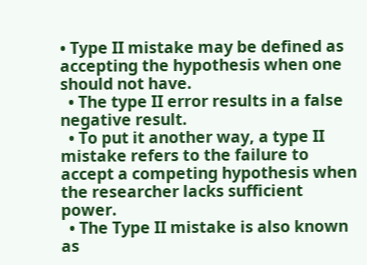• Type II mistake may be defined as accepting the hypothesis when one should not have.
  • The type II error results in a false negative result.
  • To put it another way, a type II mistake refers to the failure to accept a competing hypothesis when the researcher lacks sufficient power.
  • The Type II mistake is also known as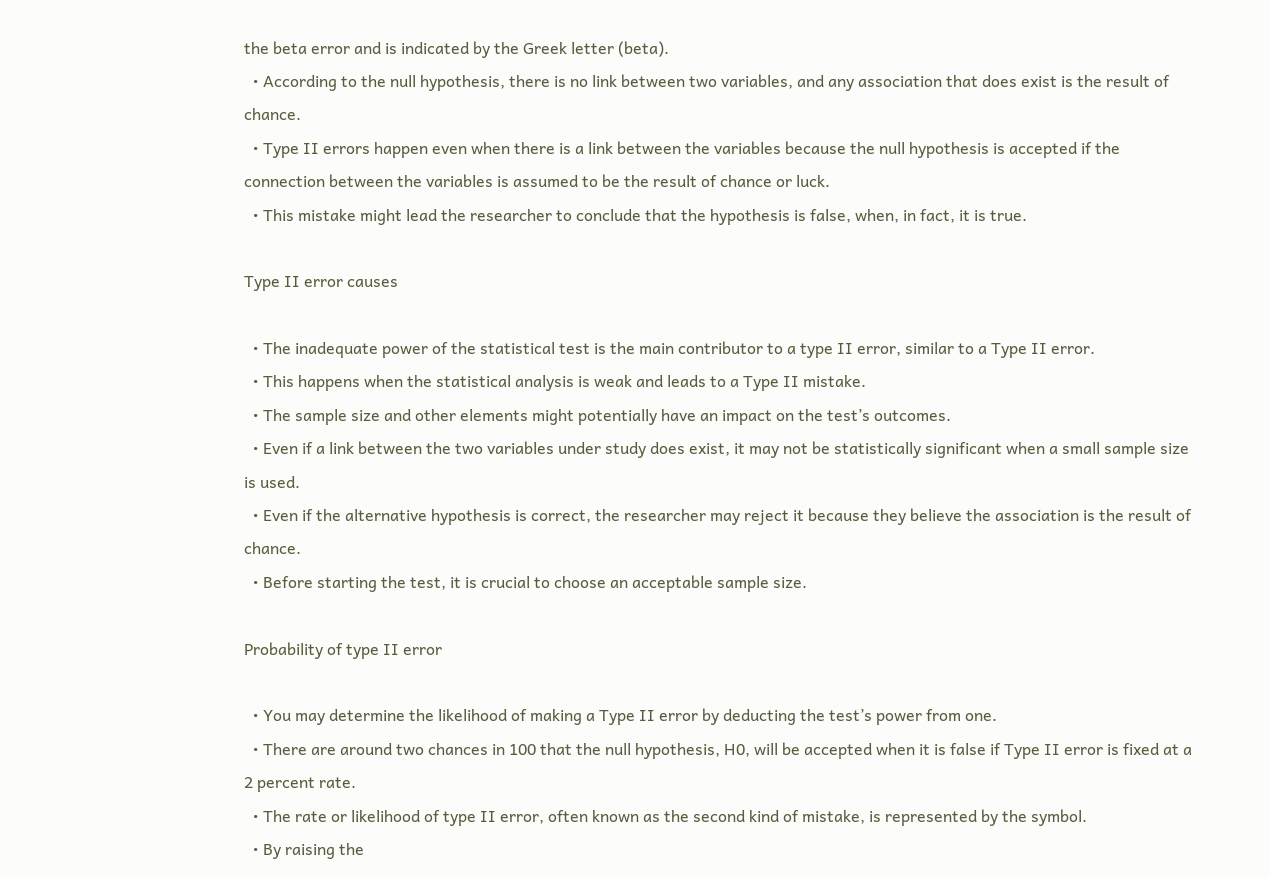the beta error and is indicated by the Greek letter (beta).
  • According to the null hypothesis, there is no link between two variables, and any association that does exist is the result of chance.
  • Type II errors happen even when there is a link between the variables because the null hypothesis is accepted if the connection between the variables is assumed to be the result of chance or luck.
  • This mistake might lead the researcher to conclude that the hypothesis is false, when, in fact, it is true.

Type II error causes

  • The inadequate power of the statistical test is the main contributor to a type II error, similar to a Type II error.
  • This happens when the statistical analysis is weak and leads to a Type II mistake.
  • The sample size and other elements might potentially have an impact on the test’s outcomes.
  • Even if a link between the two variables under study does exist, it may not be statistically significant when a small sample size is used.
  • Even if the alternative hypothesis is correct, the researcher may reject it because they believe the association is the result of chance.
  • Before starting the test, it is crucial to choose an acceptable sample size.

Probability of type II error

  • You may determine the likelihood of making a Type II error by deducting the test’s power from one.
  • There are around two chances in 100 that the null hypothesis, H0, will be accepted when it is false if Type II error is fixed at a 2 percent rate.
  • The rate or likelihood of type II error, often known as the second kind of mistake, is represented by the symbol.
  • By raising the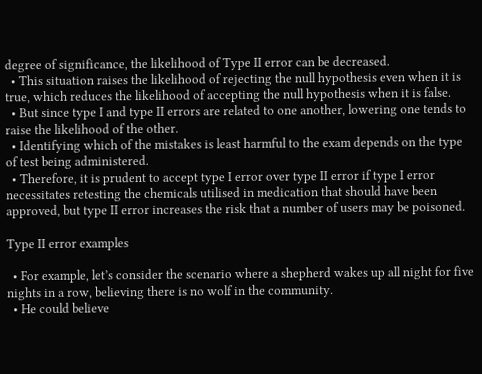degree of significance, the likelihood of Type II error can be decreased.
  • This situation raises the likelihood of rejecting the null hypothesis even when it is true, which reduces the likelihood of accepting the null hypothesis when it is false.
  • But since type I and type II errors are related to one another, lowering one tends to raise the likelihood of the other.
  • Identifying which of the mistakes is least harmful to the exam depends on the type of test being administered.
  • Therefore, it is prudent to accept type I error over type II error if type I error necessitates retesting the chemicals utilised in medication that should have been approved, but type II error increases the risk that a number of users may be poisoned.

Type II error examples

  • For example, let’s consider the scenario where a shepherd wakes up all night for five nights in a row, believing there is no wolf in the community.
  • He could believe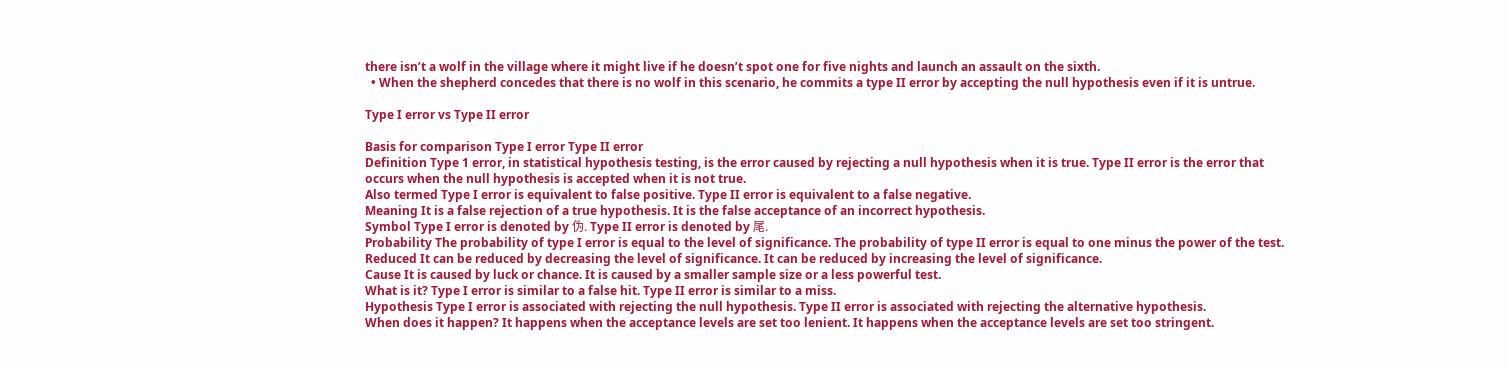there isn’t a wolf in the village where it might live if he doesn’t spot one for five nights and launch an assault on the sixth.
  • When the shepherd concedes that there is no wolf in this scenario, he commits a type II error by accepting the null hypothesis even if it is untrue.

Type I error vs Type II error

Basis for comparison Type I error Type II error
Definition Type 1 error, in statistical hypothesis testing, is the error caused by rejecting a null hypothesis when it is true. Type II error is the error that occurs when the null hypothesis is accepted when it is not true.
Also termed Type I error is equivalent to false positive. Type II error is equivalent to a false negative.
Meaning It is a false rejection of a true hypothesis. It is the false acceptance of an incorrect hypothesis.
Symbol Type I error is denoted by 伪. Type II error is denoted by 尾.
Probability The probability of type I error is equal to the level of significance. The probability of type II error is equal to one minus the power of the test.
Reduced It can be reduced by decreasing the level of significance. It can be reduced by increasing the level of significance.
Cause It is caused by luck or chance. It is caused by a smaller sample size or a less powerful test.
What is it? Type I error is similar to a false hit. Type II error is similar to a miss.
Hypothesis Type I error is associated with rejecting the null hypothesis. Type II error is associated with rejecting the alternative hypothesis.
When does it happen? It happens when the acceptance levels are set too lenient. It happens when the acceptance levels are set too stringent.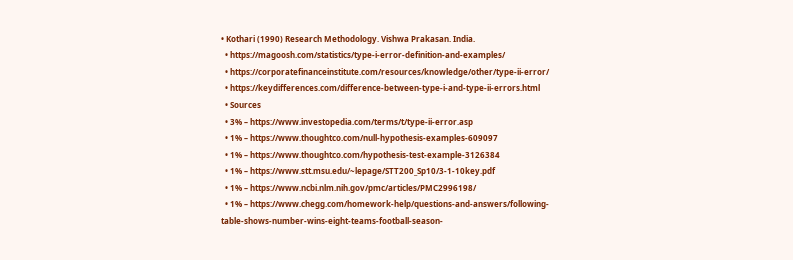• Kothari (1990) Research Methodology. Vishwa Prakasan. India.
  • https://magoosh.com/statistics/type-i-error-definition-and-examples/
  • https://corporatefinanceinstitute.com/resources/knowledge/other/type-ii-error/
  • https://keydifferences.com/difference-between-type-i-and-type-ii-errors.html
  • Sources
  • 3% – https://www.investopedia.com/terms/t/type-ii-error.asp
  • 1% – https://www.thoughtco.com/null-hypothesis-examples-609097
  • 1% – https://www.thoughtco.com/hypothesis-test-example-3126384
  • 1% – https://www.stt.msu.edu/~lepage/STT200_Sp10/3-1-10key.pdf
  • 1% – https://www.ncbi.nlm.nih.gov/pmc/articles/PMC2996198/
  • 1% – https://www.chegg.com/homework-help/questions-and-answers/following-table-shows-number-wins-eight-teams-football-season-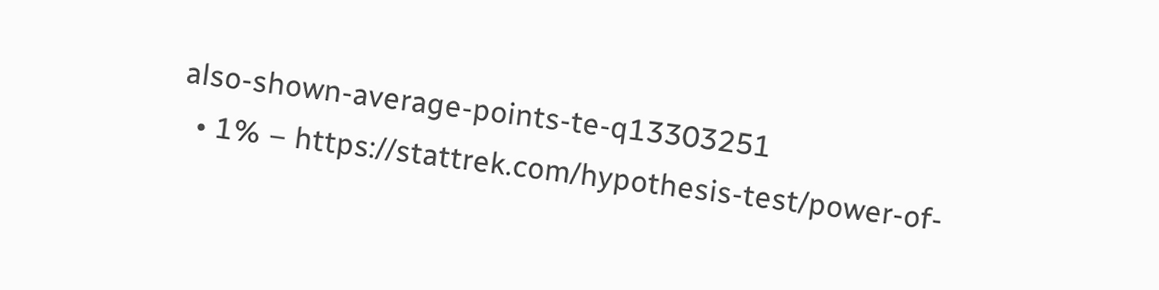also-shown-average-points-te-q13303251
  • 1% – https://stattrek.com/hypothesis-test/power-of-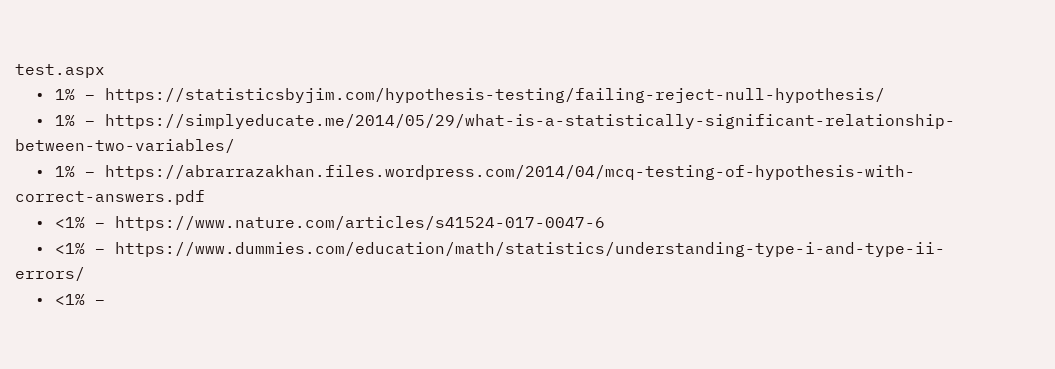test.aspx
  • 1% – https://statisticsbyjim.com/hypothesis-testing/failing-reject-null-hypothesis/
  • 1% – https://simplyeducate.me/2014/05/29/what-is-a-statistically-significant-relationship-between-two-variables/
  • 1% – https://abrarrazakhan.files.wordpress.com/2014/04/mcq-testing-of-hypothesis-with-correct-answers.pdf
  • <1% – https://www.nature.com/articles/s41524-017-0047-6
  • <1% – https://www.dummies.com/education/math/statistics/understanding-type-i-and-type-ii-errors/
  • <1% –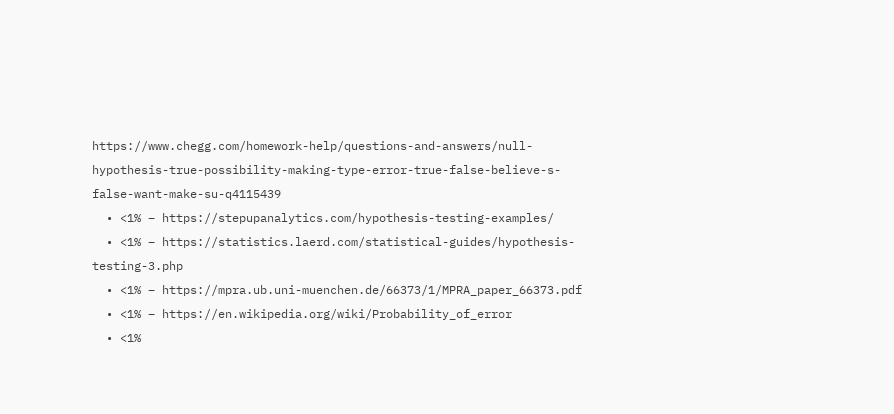https://www.chegg.com/homework-help/questions-and-answers/null-hypothesis-true-possibility-making-type-error-true-false-believe-s-false-want-make-su-q4115439
  • <1% – https://stepupanalytics.com/hypothesis-testing-examples/
  • <1% – https://statistics.laerd.com/statistical-guides/hypothesis-testing-3.php
  • <1% – https://mpra.ub.uni-muenchen.de/66373/1/MPRA_paper_66373.pdf
  • <1% – https://en.wikipedia.org/wiki/Probability_of_error
  • <1%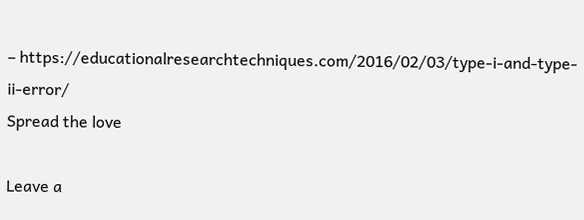– https://educationalresearchtechniques.com/2016/02/03/type-i-and-type-ii-error/
Spread the love

Leave a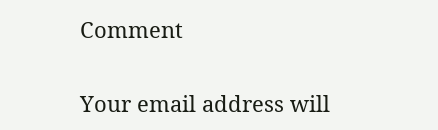Comment

Your email address will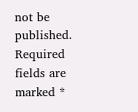not be published. Required fields are marked *